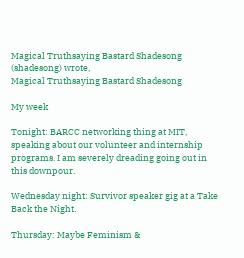Magical Truthsaying Bastard Shadesong (shadesong) wrote,
Magical Truthsaying Bastard Shadesong

My week

Tonight: BARCC networking thing at MIT, speaking about our volunteer and internship programs. I am severely dreading going out in this downpour.

Wednesday night: Survivor speaker gig at a Take Back the Night.

Thursday: Maybe Feminism &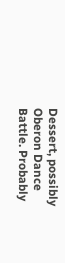Dessert, possibly Oberon Dance Battle. Probably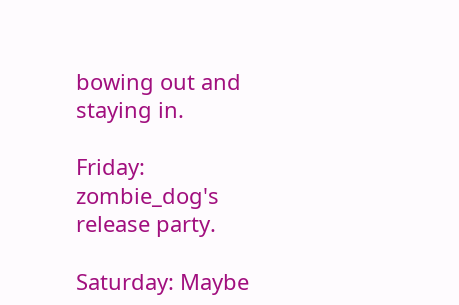bowing out and staying in.

Friday: zombie_dog's release party.

Saturday: Maybe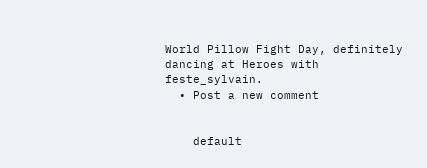World Pillow Fight Day, definitely dancing at Heroes with feste_sylvain.
  • Post a new comment


    default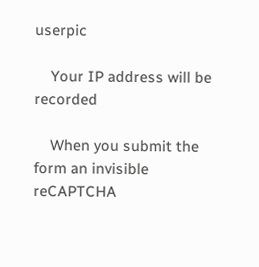userpic

    Your IP address will be recorded

    When you submit the form an invisible reCAPTCHA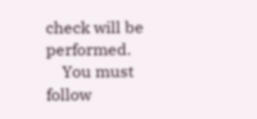check will be performed.
    You must follow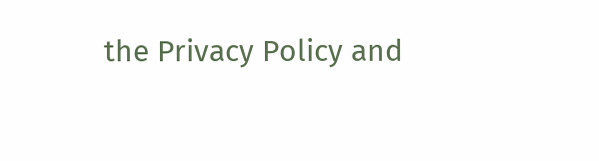the Privacy Policy and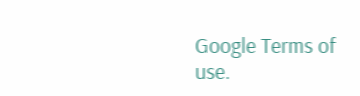Google Terms of use.